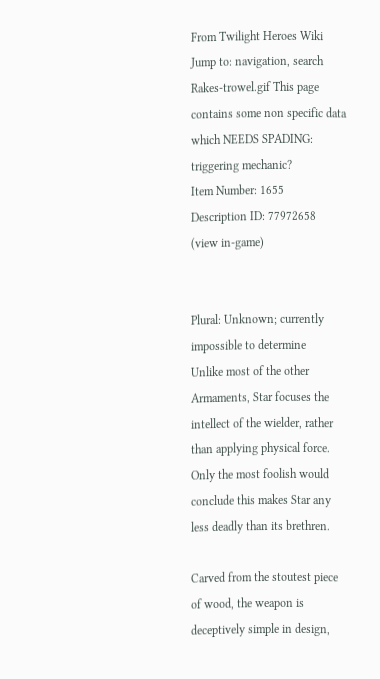From Twilight Heroes Wiki
Jump to: navigation, search
Rakes-trowel.gif This page contains some non specific data which NEEDS SPADING:
triggering mechanic?
Item Number: 1655
Description ID: 77972658
(view in-game)


Plural: Unknown; currently impossible to determine
Unlike most of the other Armaments, Star focuses the intellect of the wielder, rather than applying physical force. Only the most foolish would conclude this makes Star any less deadly than its brethren.

Carved from the stoutest piece of wood, the weapon is deceptively simple in design,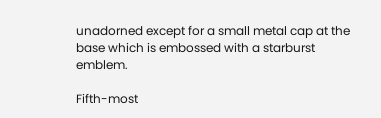unadorned except for a small metal cap at the base which is embossed with a starburst emblem.

Fifth-most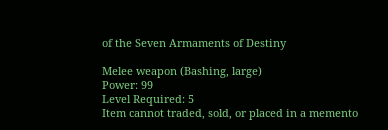of the Seven Armaments of Destiny

Melee weapon (Bashing, large)
Power: 99
Level Required: 5
Item cannot traded, sold, or placed in a memento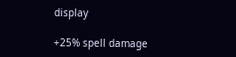display

+25% spell damage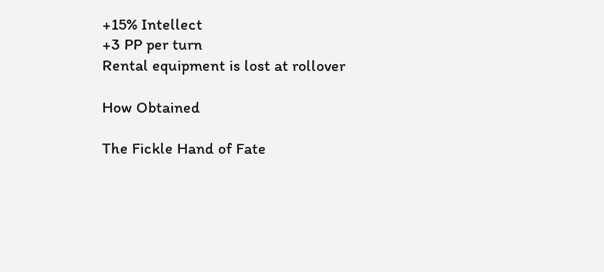+15% Intellect
+3 PP per turn
Rental equipment is lost at rollover

How Obtained

The Fickle Hand of Fate